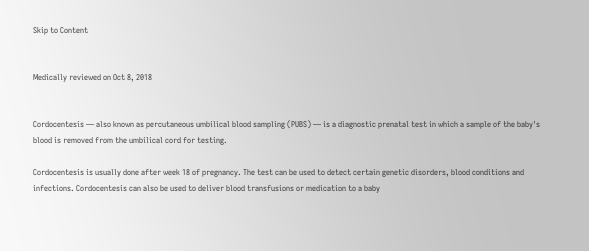Skip to Content


Medically reviewed on Oct 8, 2018


Cordocentesis — also known as percutaneous umbilical blood sampling (PUBS) — is a diagnostic prenatal test in which a sample of the baby's blood is removed from the umbilical cord for testing.

Cordocentesis is usually done after week 18 of pregnancy. The test can be used to detect certain genetic disorders, blood conditions and infections. Cordocentesis can also be used to deliver blood transfusions or medication to a baby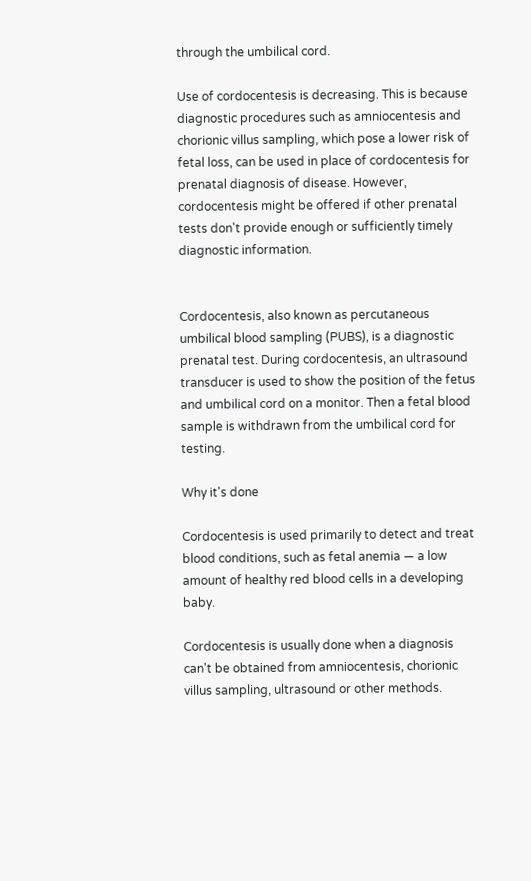through the umbilical cord.

Use of cordocentesis is decreasing. This is because diagnostic procedures such as amniocentesis and chorionic villus sampling, which pose a lower risk of fetal loss, can be used in place of cordocentesis for prenatal diagnosis of disease. However, cordocentesis might be offered if other prenatal tests don't provide enough or sufficiently timely diagnostic information.


Cordocentesis, also known as percutaneous umbilical blood sampling (PUBS), is a diagnostic prenatal test. During cordocentesis, an ultrasound transducer is used to show the position of the fetus and umbilical cord on a monitor. Then a fetal blood sample is withdrawn from the umbilical cord for testing.

Why it's done

Cordocentesis is used primarily to detect and treat blood conditions, such as fetal anemia — a low amount of healthy red blood cells in a developing baby.

Cordocentesis is usually done when a diagnosis can't be obtained from amniocentesis, chorionic villus sampling, ultrasound or other methods.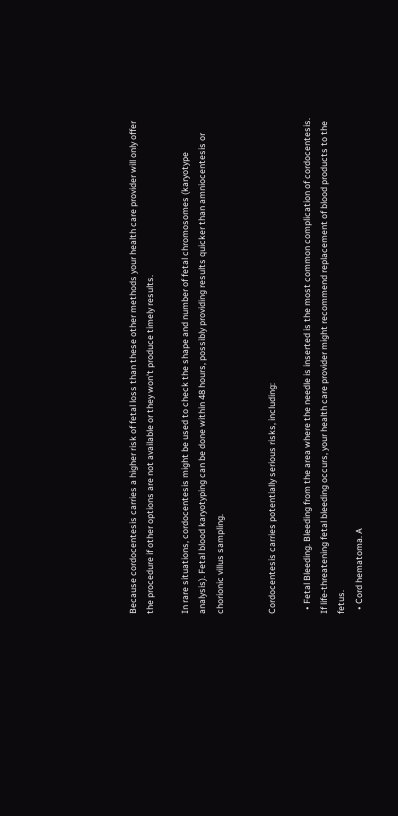Because cordocentesis carries a higher risk of fetal loss than these other methods your health care provider will only offer the procedure if other options are not available or they won't produce timely results.

In rare situations, cordocentesis might be used to check the shape and number of fetal chromosomes (karyotype analysis). Fetal blood karyotyping can be done within 48 hours, possibly providing results quicker than amniocentesis or chorionic villus sampling.


Cordocentesis carries potentially serious risks, including:

  • Fetal Bleeding. Bleeding from the area where the needle is inserted is the most common complication of cordocentesis. If life-threatening fetal bleeding occurs, your health care provider might recommend replacement of blood products to the fetus.
  • Cord hematoma. A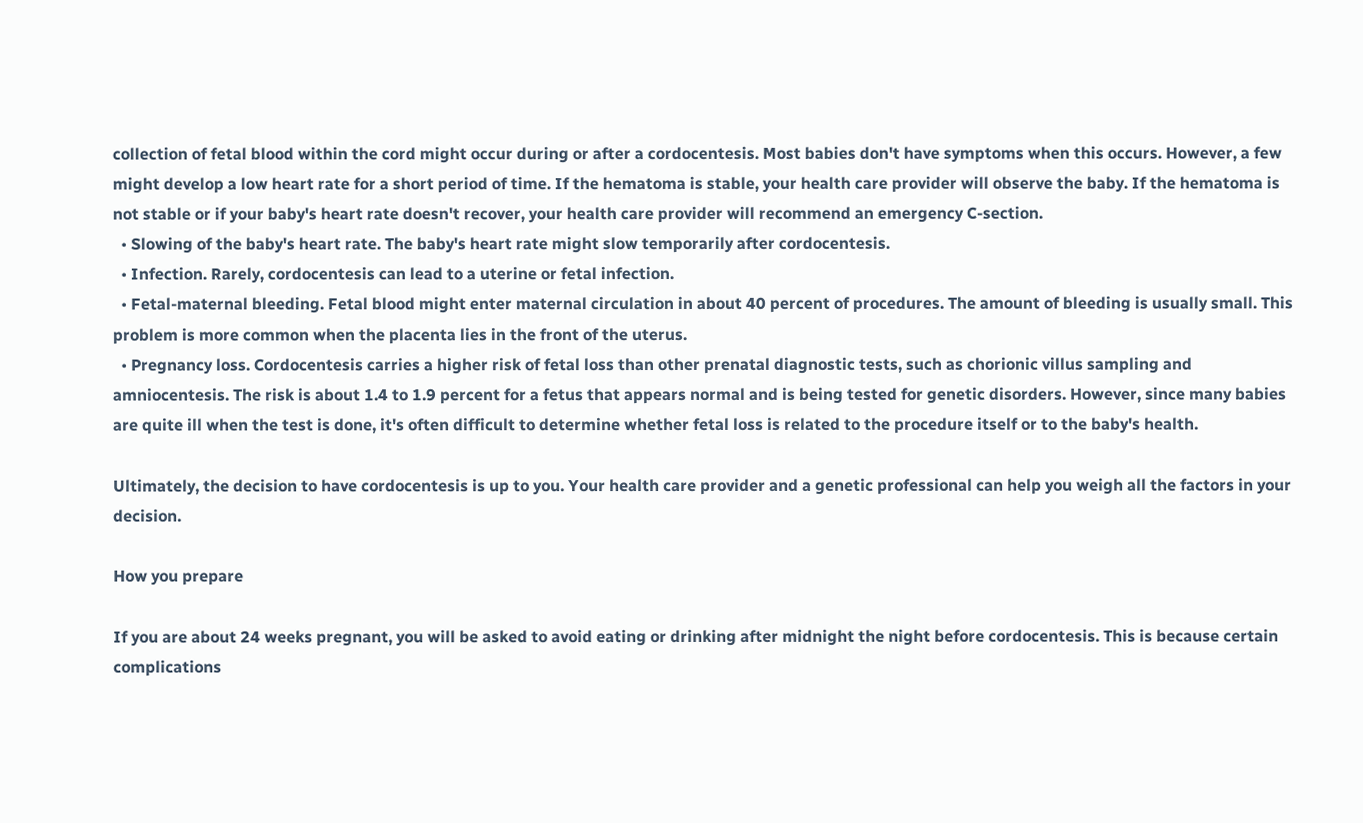collection of fetal blood within the cord might occur during or after a cordocentesis. Most babies don't have symptoms when this occurs. However, a few might develop a low heart rate for a short period of time. If the hematoma is stable, your health care provider will observe the baby. If the hematoma is not stable or if your baby's heart rate doesn't recover, your health care provider will recommend an emergency C-section.
  • Slowing of the baby's heart rate. The baby's heart rate might slow temporarily after cordocentesis.
  • Infection. Rarely, cordocentesis can lead to a uterine or fetal infection.
  • Fetal-maternal bleeding. Fetal blood might enter maternal circulation in about 40 percent of procedures. The amount of bleeding is usually small. This problem is more common when the placenta lies in the front of the uterus.
  • Pregnancy loss. Cordocentesis carries a higher risk of fetal loss than other prenatal diagnostic tests, such as chorionic villus sampling and amniocentesis. The risk is about 1.4 to 1.9 percent for a fetus that appears normal and is being tested for genetic disorders. However, since many babies are quite ill when the test is done, it's often difficult to determine whether fetal loss is related to the procedure itself or to the baby's health.

Ultimately, the decision to have cordocentesis is up to you. Your health care provider and a genetic professional can help you weigh all the factors in your decision.

How you prepare

If you are about 24 weeks pregnant, you will be asked to avoid eating or drinking after midnight the night before cordocentesis. This is because certain complications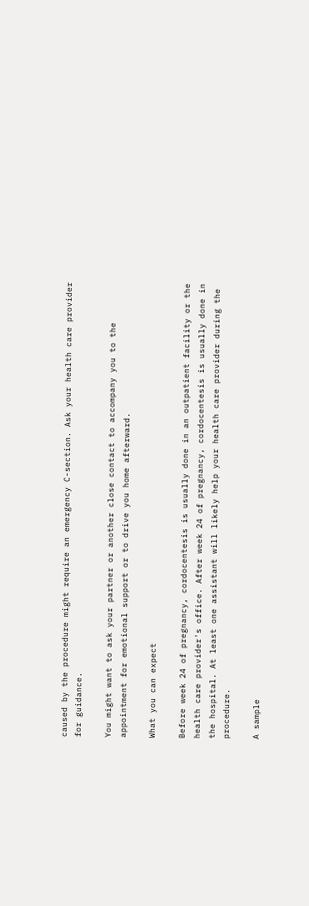caused by the procedure might require an emergency C-section. Ask your health care provider for guidance.

You might want to ask your partner or another close contact to accompany you to the appointment for emotional support or to drive you home afterward.

What you can expect

Before week 24 of pregnancy, cordocentesis is usually done in an outpatient facility or the health care provider's office. After week 24 of pregnancy, cordocentesis is usually done in the hospital. At least one assistant will likely help your health care provider during the procedure.

A sample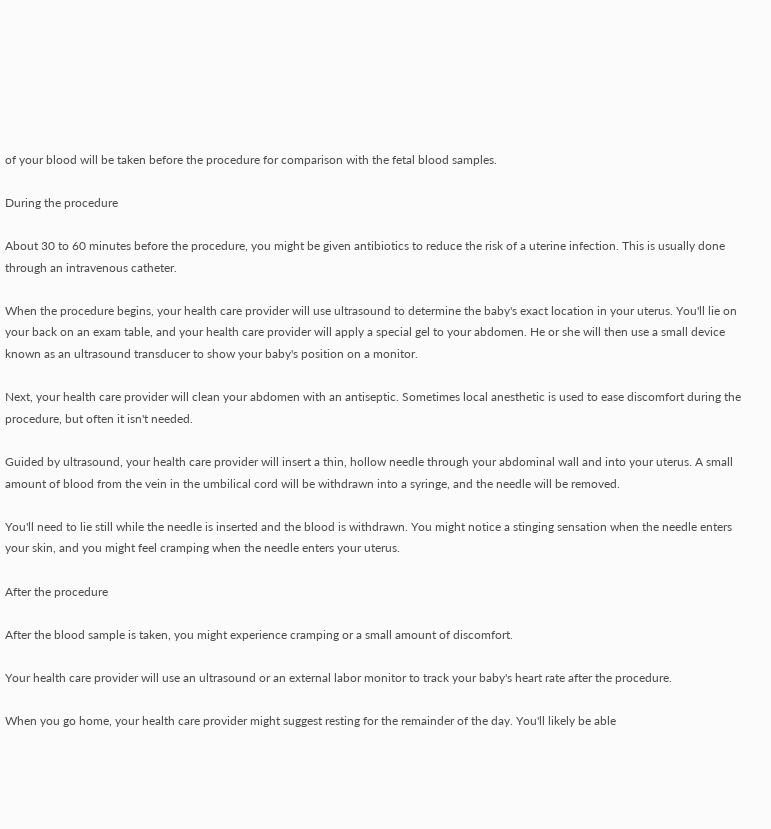of your blood will be taken before the procedure for comparison with the fetal blood samples.

During the procedure

About 30 to 60 minutes before the procedure, you might be given antibiotics to reduce the risk of a uterine infection. This is usually done through an intravenous catheter.

When the procedure begins, your health care provider will use ultrasound to determine the baby's exact location in your uterus. You'll lie on your back on an exam table, and your health care provider will apply a special gel to your abdomen. He or she will then use a small device known as an ultrasound transducer to show your baby's position on a monitor.

Next, your health care provider will clean your abdomen with an antiseptic. Sometimes local anesthetic is used to ease discomfort during the procedure, but often it isn't needed.

Guided by ultrasound, your health care provider will insert a thin, hollow needle through your abdominal wall and into your uterus. A small amount of blood from the vein in the umbilical cord will be withdrawn into a syringe, and the needle will be removed.

You'll need to lie still while the needle is inserted and the blood is withdrawn. You might notice a stinging sensation when the needle enters your skin, and you might feel cramping when the needle enters your uterus.

After the procedure

After the blood sample is taken, you might experience cramping or a small amount of discomfort.

Your health care provider will use an ultrasound or an external labor monitor to track your baby's heart rate after the procedure.

When you go home, your health care provider might suggest resting for the remainder of the day. You'll likely be able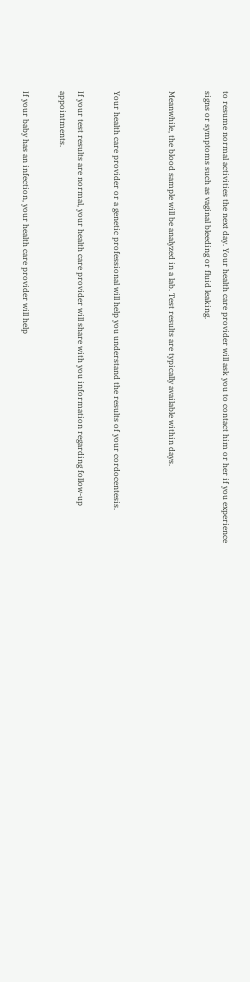to resume normal activities the next day. Your health care provider will ask you to contact him or her if you experience signs or symptoms such as vaginal bleeding or fluid leaking.

Meanwhile, the blood sample will be analyzed in a lab. Test results are typically available within days.


Your health care provider or a genetic professional will help you understand the results of your cordocentesis.

If your test results are normal, your health care provider will share with you information regarding follow-up appointments.

If your baby has an infection, your health care provider will help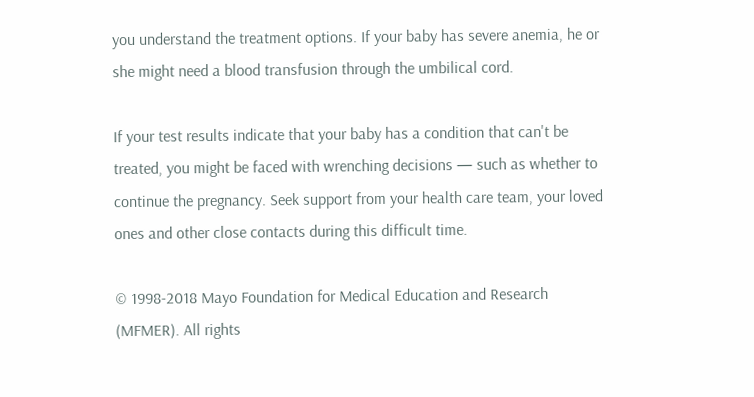you understand the treatment options. If your baby has severe anemia, he or she might need a blood transfusion through the umbilical cord.

If your test results indicate that your baby has a condition that can't be treated, you might be faced with wrenching decisions — such as whether to continue the pregnancy. Seek support from your health care team, your loved ones and other close contacts during this difficult time.

© 1998-2018 Mayo Foundation for Medical Education and Research (MFMER). All rights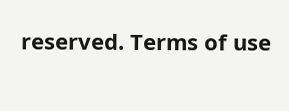reserved. Terms of use